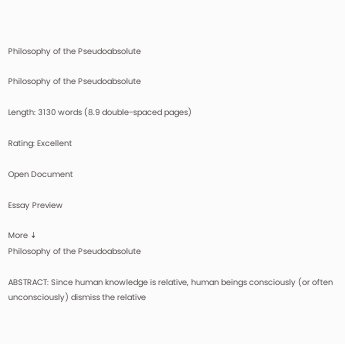Philosophy of the Pseudoabsolute

Philosophy of the Pseudoabsolute

Length: 3130 words (8.9 double-spaced pages)

Rating: Excellent

Open Document

Essay Preview

More ↓
Philosophy of the Pseudoabsolute

ABSTRACT: Since human knowledge is relative, human beings consciously (or often unconsciously) dismiss the relative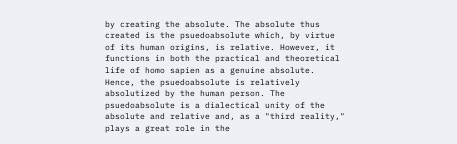by creating the absolute. The absolute thus created is the psuedoabsolute which, by virtue of its human origins, is relative. However, it functions in both the practical and theoretical life of homo sapien as a genuine absolute. Hence, the psuedoabsolute is relatively absolutized by the human person. The psuedoabsolute is a dialectical unity of the absolute and relative and, as a "third reality," plays a great role in the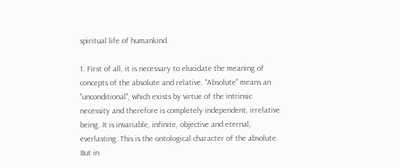spiritual life of humankind.

1. First of all, it is necessary to elucidate the meaning of concepts of the absolute and relative. "Absolute" means an "unconditional", which exists by virtue of the intrinsic necessity and therefore is completely independent, irrelative being. It is invariable, infinite, objective and eternal, everlasting. This is the ontological character of the absolute. But in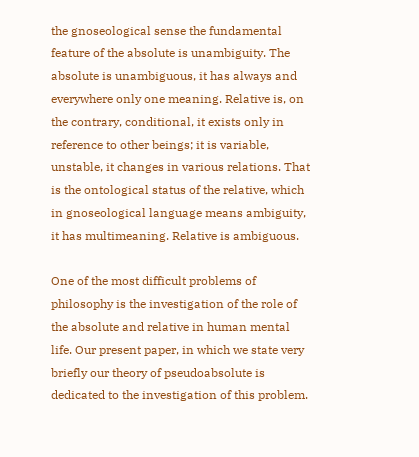the gnoseological sense the fundamental feature of the absolute is unambiguity. The absolute is unambiguous, it has always and everywhere only one meaning. Relative is, on the contrary, conditional, it exists only in reference to other beings; it is variable, unstable, it changes in various relations. That is the ontological status of the relative, which in gnoseological language means ambiguity, it has multimeaning. Relative is ambiguous.

One of the most difficult problems of philosophy is the investigation of the role of the absolute and relative in human mental life. Our present paper, in which we state very briefly our theory of pseudoabsolute is dedicated to the investigation of this problem.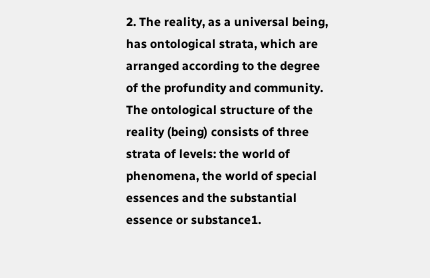2. The reality, as a universal being, has ontological strata, which are arranged according to the degree of the profundity and community. The ontological structure of the reality (being) consists of three strata of levels: the world of phenomena, the world of special essences and the substantial essence or substance1.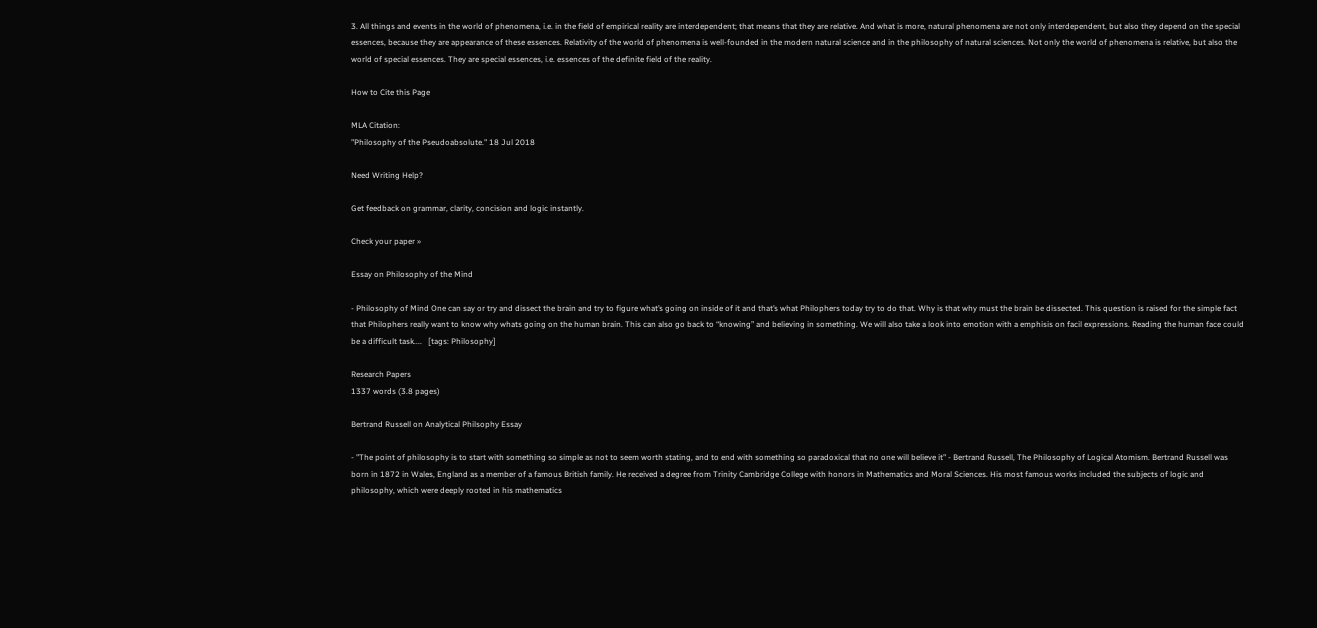3. All things and events in the world of phenomena, i.e. in the field of empirical reality are interdependent; that means that they are relative. And what is more, natural phenomena are not only interdependent, but also they depend on the special essences, because they are appearance of these essences. Relativity of the world of phenomena is well-founded in the modern natural science and in the philosophy of natural sciences. Not only the world of phenomena is relative, but also the world of special essences. They are special essences, i.e. essences of the definite field of the reality.

How to Cite this Page

MLA Citation:
"Philosophy of the Pseudoabsolute." 18 Jul 2018

Need Writing Help?

Get feedback on grammar, clarity, concision and logic instantly.

Check your paper »

Essay on Philosophy of the Mind

- Philosophy of Mind One can say or try and dissect the brain and try to figure what’s going on inside of it and that’s what Philophers today try to do that. Why is that why must the brain be dissected. This question is raised for the simple fact that Philophers really want to know why whats going on the human brain. This can also go back to “knowing” and believing in something. We will also take a look into emotion with a emphisis on facil expressions. Reading the human face could be a difficult task....   [tags: Philosophy]

Research Papers
1337 words (3.8 pages)

Bertrand Russell on Analytical Philsophy Essay

- "The point of philosophy is to start with something so simple as not to seem worth stating, and to end with something so paradoxical that no one will believe it" - Bertrand Russell, The Philosophy of Logical Atomism. Bertrand Russell was born in 1872 in Wales, England as a member of a famous British family. He received a degree from Trinity Cambridge College with honors in Mathematics and Moral Sciences. His most famous works included the subjects of logic and philosophy, which were deeply rooted in his mathematics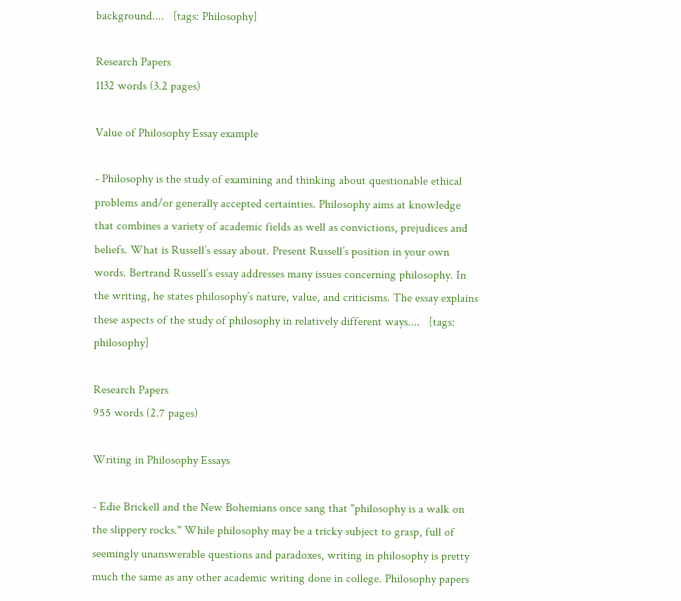background....   [tags: Philosophy]

Research Papers
1132 words (3.2 pages)

Value of Philosophy Essay example

- Philosophy is the study of examining and thinking about questionable ethical problems and/or generally accepted certainties. Philosophy aims at knowledge that combines a variety of academic fields as well as convictions, prejudices and beliefs. What is Russell’s essay about. Present Russell’s position in your own words. Bertrand Russell’s essay addresses many issues concerning philosophy. In the writing, he states philosophy’s nature, value, and criticisms. The essay explains these aspects of the study of philosophy in relatively different ways....   [tags: philosophy]

Research Papers
955 words (2.7 pages)

Writing in Philosophy Essays

- Edie Brickell and the New Bohemians once sang that "philosophy is a walk on the slippery rocks." While philosophy may be a tricky subject to grasp, full of seemingly unanswerable questions and paradoxes, writing in philosophy is pretty much the same as any other academic writing done in college. Philosophy papers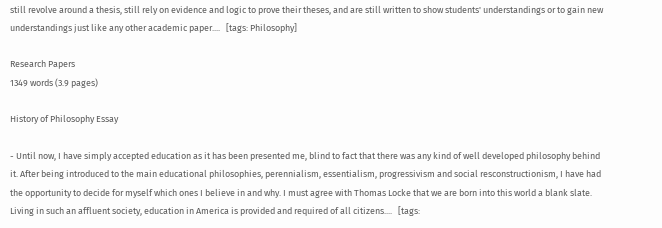still revolve around a thesis, still rely on evidence and logic to prove their theses, and are still written to show students' understandings or to gain new understandings just like any other academic paper....   [tags: Philosophy]

Research Papers
1349 words (3.9 pages)

History of Philosophy Essay

- Until now, I have simply accepted education as it has been presented me, blind to fact that there was any kind of well developed philosophy behind it. After being introduced to the main educational philosophies, perennialism, essentialism, progressivism and social resconstructionism, I have had the opportunity to decide for myself which ones I believe in and why. I must agree with Thomas Locke that we are born into this world a blank slate. Living in such an affluent society, education in America is provided and required of all citizens....   [tags: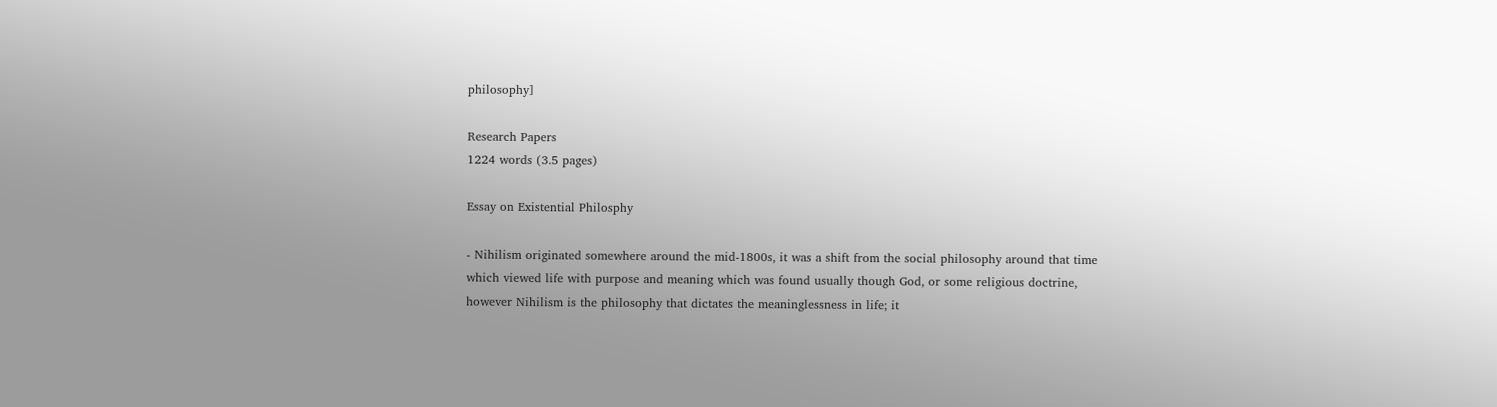philosophy]

Research Papers
1224 words (3.5 pages)

Essay on Existential Philosphy

- Nihilism originated somewhere around the mid-1800s, it was a shift from the social philosophy around that time which viewed life with purpose and meaning which was found usually though God, or some religious doctrine, however Nihilism is the philosophy that dictates the meaninglessness in life; it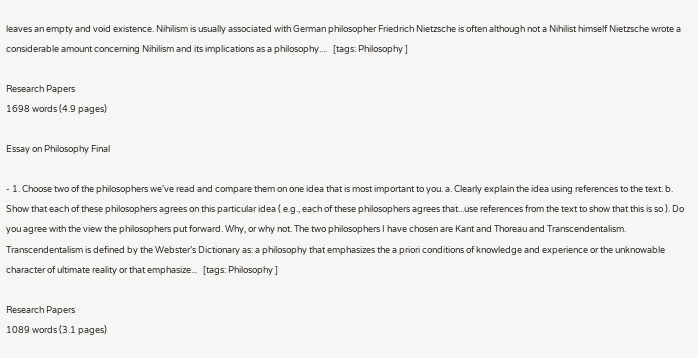leaves an empty and void existence. Nihilism is usually associated with German philosopher Friedrich Nietzsche is often although not a Nihilist himself Nietzsche wrote a considerable amount concerning Nihilism and its implications as a philosophy....   [tags: Philosophy ]

Research Papers
1698 words (4.9 pages)

Essay on Philosophy Final

- 1. Choose two of the philosophers we've read and compare them on one idea that is most important to you. a. Clearly explain the idea using references to the text. b. Show that each of these philosophers agrees on this particular idea ( e.g., each of these philosophers agrees that...use references from the text to show that this is so ). Do you agree with the view the philosophers put forward. Why, or why not. The two philosophers I have chosen are Kant and Thoreau and Transcendentalism. Transcendentalism is defined by the Webster’s Dictionary as: a philosophy that emphasizes the a priori conditions of knowledge and experience or the unknowable character of ultimate reality or that emphasize...   [tags: Philosophy ]

Research Papers
1089 words (3.1 pages)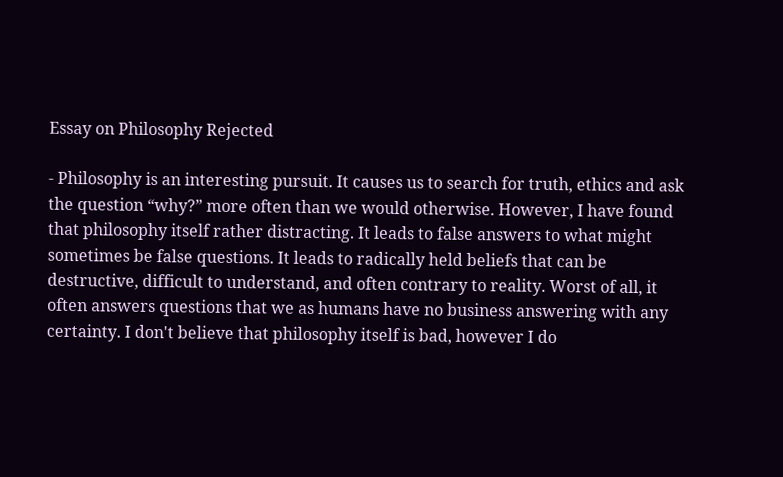Essay on Philosophy Rejected

- Philosophy is an interesting pursuit. It causes us to search for truth, ethics and ask the question “why?” more often than we would otherwise. However, I have found that philosophy itself rather distracting. It leads to false answers to what might sometimes be false questions. It leads to radically held beliefs that can be destructive, difficult to understand, and often contrary to reality. Worst of all, it often answers questions that we as humans have no business answering with any certainty. I don't believe that philosophy itself is bad, however I do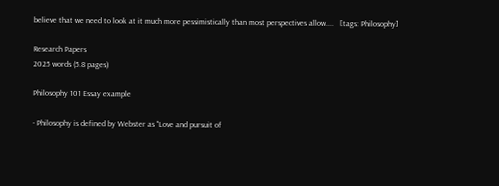believe that we need to look at it much more pessimistically than most perspectives allow....   [tags: Philosophy]

Research Papers
2025 words (5.8 pages)

Philosophy 101 Essay example

- Philosophy is defined by Webster as "Love and pursuit of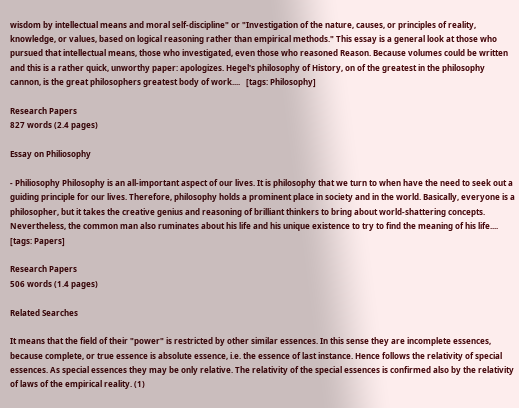wisdom by intellectual means and moral self-discipline" or "Investigation of the nature, causes, or principles of reality, knowledge, or values, based on logical reasoning rather than empirical methods." This essay is a general look at those who pursued that intellectual means, those who investigated, even those who reasoned Reason. Because volumes could be written and this is a rather quick, unworthy paper: apologizes. Hegel's philosophy of History, on of the greatest in the philosophy cannon, is the great philosophers greatest body of work....   [tags: Philosophy]

Research Papers
827 words (2.4 pages)

Essay on Philiosophy

- Philiosophy Philosophy is an all-important aspect of our lives. It is philosophy that we turn to when have the need to seek out a guiding principle for our lives. Therefore, philosophy holds a prominent place in society and in the world. Basically, everyone is a philosopher, but it takes the creative genius and reasoning of brilliant thinkers to bring about world-shattering concepts. Nevertheless, the common man also ruminates about his life and his unique existence to try to find the meaning of his life....   [tags: Papers]

Research Papers
506 words (1.4 pages)

Related Searches

It means that the field of their "power" is restricted by other similar essences. In this sense they are incomplete essences, because complete, or true essence is absolute essence, i.e. the essence of last instance. Hence follows the relativity of special essences. As special essences they may be only relative. The relativity of the special essences is confirmed also by the relativity of laws of the empirical reality. (1)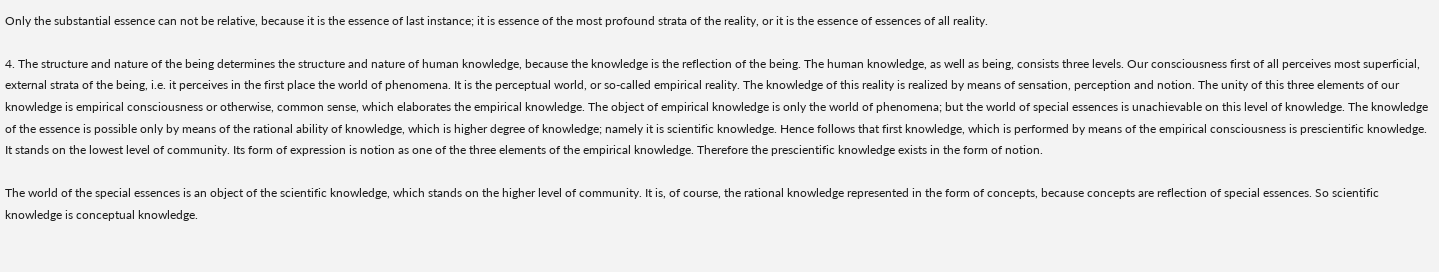Only the substantial essence can not be relative, because it is the essence of last instance; it is essence of the most profound strata of the reality, or it is the essence of essences of all reality.

4. The structure and nature of the being determines the structure and nature of human knowledge, because the knowledge is the reflection of the being. The human knowledge, as well as being, consists three levels. Our consciousness first of all perceives most superficial, external strata of the being, i.e. it perceives in the first place the world of phenomena. It is the perceptual world, or so-called empirical reality. The knowledge of this reality is realized by means of sensation, perception and notion. The unity of this three elements of our knowledge is empirical consciousness or otherwise, common sense, which elaborates the empirical knowledge. The object of empirical knowledge is only the world of phenomena; but the world of special essences is unachievable on this level of knowledge. The knowledge of the essence is possible only by means of the rational ability of knowledge, which is higher degree of knowledge; namely it is scientific knowledge. Hence follows that first knowledge, which is performed by means of the empirical consciousness is prescientific knowledge. It stands on the lowest level of community. Its form of expression is notion as one of the three elements of the empirical knowledge. Therefore the prescientific knowledge exists in the form of notion.

The world of the special essences is an object of the scientific knowledge, which stands on the higher level of community. It is, of course, the rational knowledge represented in the form of concepts, because concepts are reflection of special essences. So scientific knowledge is conceptual knowledge.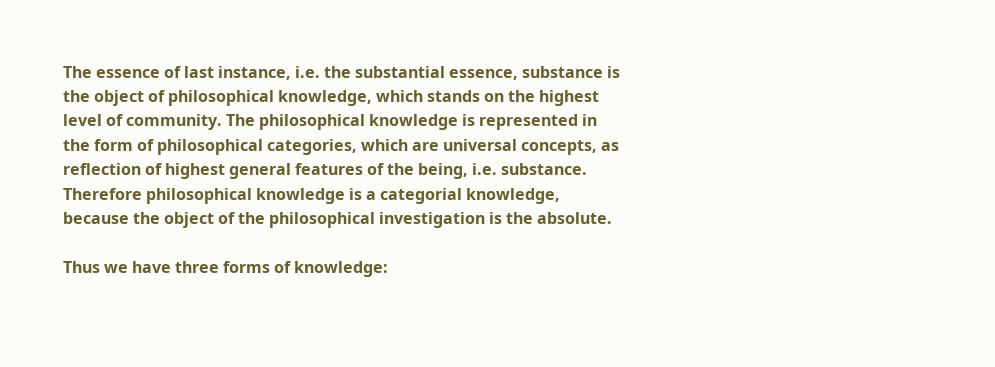The essence of last instance, i.e. the substantial essence, substance is the object of philosophical knowledge, which stands on the highest level of community. The philosophical knowledge is represented in the form of philosophical categories, which are universal concepts, as reflection of highest general features of the being, i.e. substance. Therefore philosophical knowledge is a categorial knowledge, because the object of the philosophical investigation is the absolute.

Thus we have three forms of knowledge: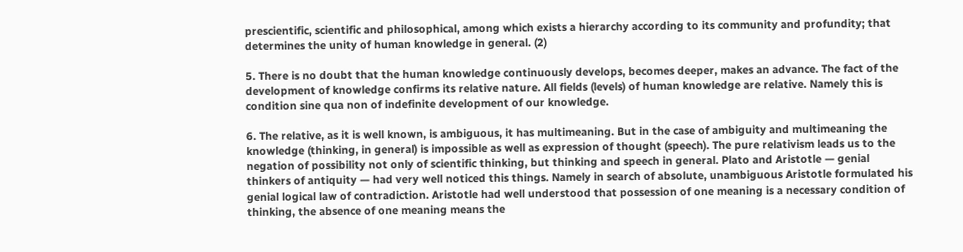prescientific, scientific and philosophical, among which exists a hierarchy according to its community and profundity; that determines the unity of human knowledge in general. (2)

5. There is no doubt that the human knowledge continuously develops, becomes deeper, makes an advance. The fact of the development of knowledge confirms its relative nature. All fields (levels) of human knowledge are relative. Namely this is condition sine qua non of indefinite development of our knowledge.

6. The relative, as it is well known, is ambiguous, it has multimeaning. But in the case of ambiguity and multimeaning the knowledge (thinking, in general) is impossible as well as expression of thought (speech). The pure relativism leads us to the negation of possibility not only of scientific thinking, but thinking and speech in general. Plato and Aristotle — genial thinkers of antiquity — had very well noticed this things. Namely in search of absolute, unambiguous Aristotle formulated his genial logical law of contradiction. Aristotle had well understood that possession of one meaning is a necessary condition of thinking, the absence of one meaning means the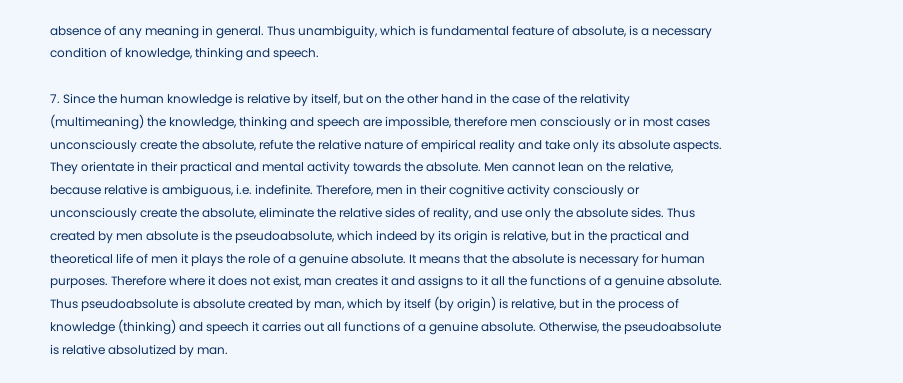absence of any meaning in general. Thus unambiguity, which is fundamental feature of absolute, is a necessary condition of knowledge, thinking and speech.

7. Since the human knowledge is relative by itself, but on the other hand in the case of the relativity (multimeaning) the knowledge, thinking and speech are impossible, therefore men consciously or in most cases unconsciously create the absolute, refute the relative nature of empirical reality and take only its absolute aspects. They orientate in their practical and mental activity towards the absolute. Men cannot lean on the relative, because relative is ambiguous, i.e. indefinite. Therefore, men in their cognitive activity consciously or unconsciously create the absolute, eliminate the relative sides of reality, and use only the absolute sides. Thus created by men absolute is the pseudoabsolute, which indeed by its origin is relative, but in the practical and theoretical life of men it plays the role of a genuine absolute. It means that the absolute is necessary for human purposes. Therefore where it does not exist, man creates it and assigns to it all the functions of a genuine absolute. Thus pseudoabsolute is absolute created by man, which by itself (by origin) is relative, but in the process of knowledge (thinking) and speech it carries out all functions of a genuine absolute. Otherwise, the pseudoabsolute is relative absolutized by man.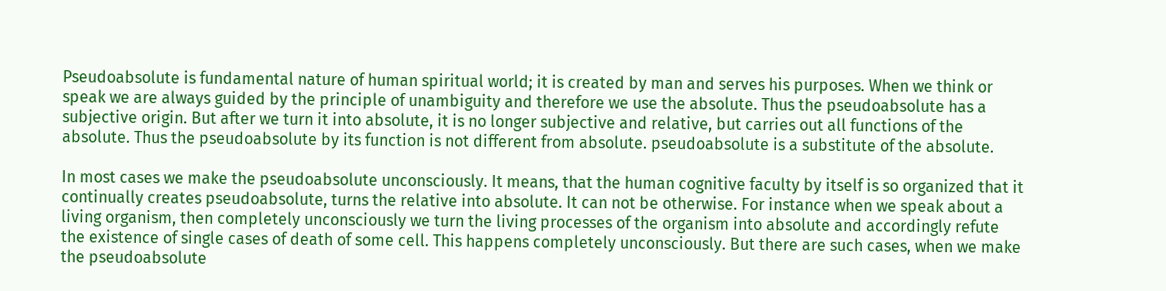Pseudoabsolute is fundamental nature of human spiritual world; it is created by man and serves his purposes. When we think or speak we are always guided by the principle of unambiguity and therefore we use the absolute. Thus the pseudoabsolute has a subjective origin. But after we turn it into absolute, it is no longer subjective and relative, but carries out all functions of the absolute. Thus the pseudoabsolute by its function is not different from absolute. pseudoabsolute is a substitute of the absolute.

In most cases we make the pseudoabsolute unconsciously. It means, that the human cognitive faculty by itself is so organized that it continually creates pseudoabsolute, turns the relative into absolute. It can not be otherwise. For instance when we speak about a living organism, then completely unconsciously we turn the living processes of the organism into absolute and accordingly refute the existence of single cases of death of some cell. This happens completely unconsciously. But there are such cases, when we make the pseudoabsolute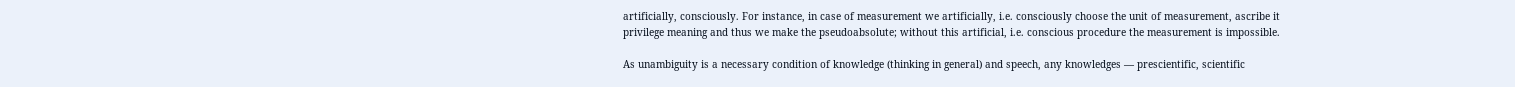artificially, consciously. For instance, in case of measurement we artificially, i.e. consciously choose the unit of measurement, ascribe it privilege meaning and thus we make the pseudoabsolute; without this artificial, i.e. conscious procedure the measurement is impossible.

As unambiguity is a necessary condition of knowledge (thinking in general) and speech, any knowledges — prescientific, scientific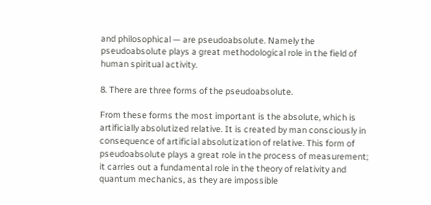and philosophical — are pseudoabsolute. Namely the pseudoabsolute plays a great methodological role in the field of human spiritual activity.

8. There are three forms of the pseudoabsolute.

From these forms the most important is the absolute, which is artificially absolutized relative. It is created by man consciously in consequence of artificial absolutization of relative. This form of pseudoabsolute plays a great role in the process of measurement; it carries out a fundamental role in the theory of relativity and quantum mechanics, as they are impossible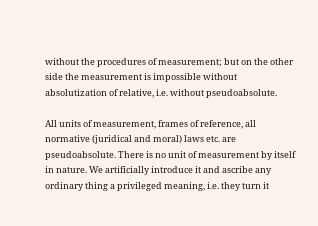without the procedures of measurement; but on the other side the measurement is impossible without absolutization of relative, i.e. without pseudoabsolute.

All units of measurement, frames of reference, all normative (juridical and moral) laws etc. are pseudoabsolute. There is no unit of measurement by itself in nature. We artificially introduce it and ascribe any ordinary thing a privileged meaning, i.e. they turn it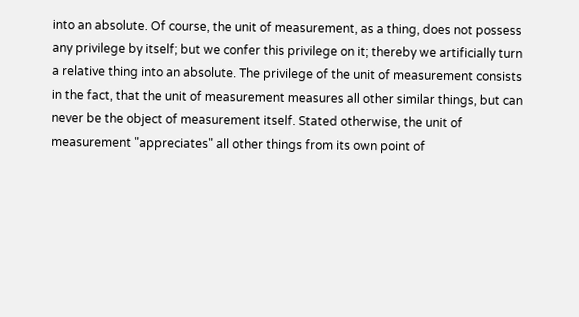into an absolute. Of course, the unit of measurement, as a thing, does not possess any privilege by itself; but we confer this privilege on it; thereby we artificially turn a relative thing into an absolute. The privilege of the unit of measurement consists in the fact, that the unit of measurement measures all other similar things, but can never be the object of measurement itself. Stated otherwise, the unit of measurement "appreciates" all other things from its own point of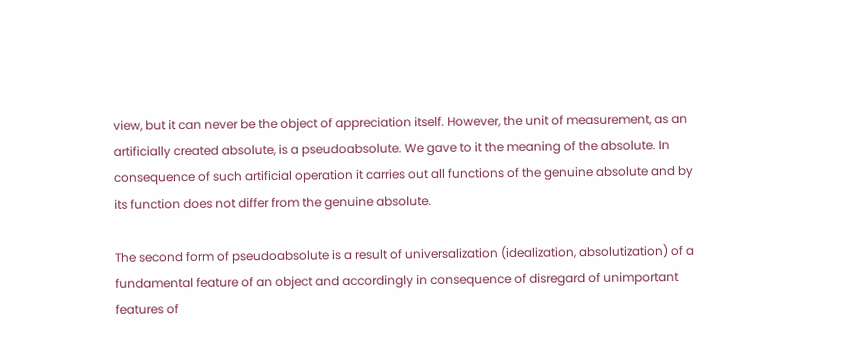view, but it can never be the object of appreciation itself. However, the unit of measurement, as an artificially created absolute, is a pseudoabsolute. We gave to it the meaning of the absolute. In consequence of such artificial operation it carries out all functions of the genuine absolute and by its function does not differ from the genuine absolute.

The second form of pseudoabsolute is a result of universalization (idealization, absolutization) of a fundamental feature of an object and accordingly in consequence of disregard of unimportant features of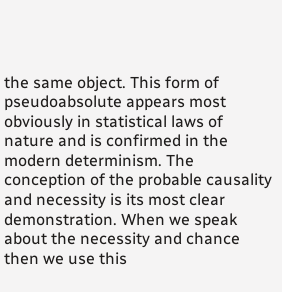the same object. This form of pseudoabsolute appears most obviously in statistical laws of nature and is confirmed in the modern determinism. The conception of the probable causality and necessity is its most clear demonstration. When we speak about the necessity and chance then we use this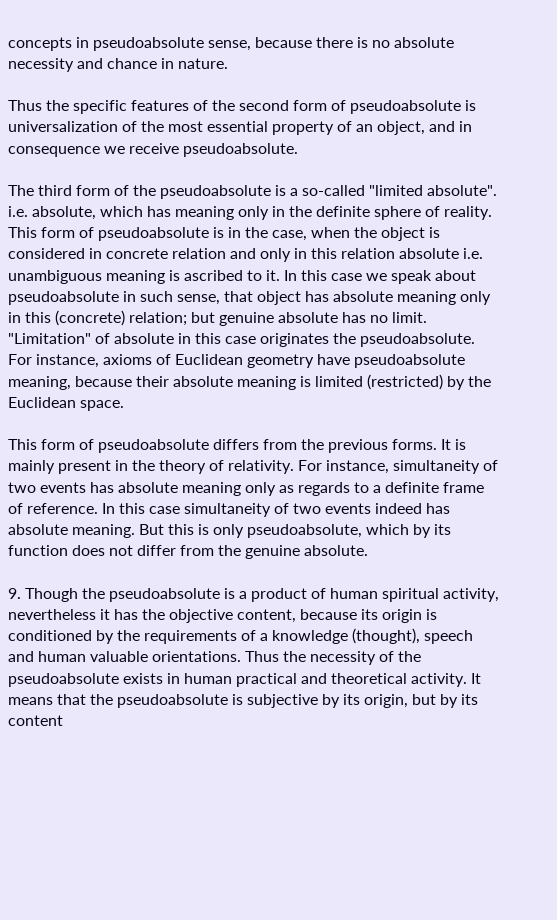concepts in pseudoabsolute sense, because there is no absolute necessity and chance in nature.

Thus the specific features of the second form of pseudoabsolute is universalization of the most essential property of an object, and in consequence we receive pseudoabsolute.

The third form of the pseudoabsolute is a so-called "limited absolute". i.e. absolute, which has meaning only in the definite sphere of reality. This form of pseudoabsolute is in the case, when the object is considered in concrete relation and only in this relation absolute i.e. unambiguous meaning is ascribed to it. In this case we speak about pseudoabsolute in such sense, that object has absolute meaning only in this (concrete) relation; but genuine absolute has no limit. "Limitation" of absolute in this case originates the pseudoabsolute. For instance, axioms of Euclidean geometry have pseudoabsolute meaning, because their absolute meaning is limited (restricted) by the Euclidean space.

This form of pseudoabsolute differs from the previous forms. It is mainly present in the theory of relativity. For instance, simultaneity of two events has absolute meaning only as regards to a definite frame of reference. In this case simultaneity of two events indeed has absolute meaning. But this is only pseudoabsolute, which by its function does not differ from the genuine absolute.

9. Though the pseudoabsolute is a product of human spiritual activity, nevertheless it has the objective content, because its origin is conditioned by the requirements of a knowledge (thought), speech and human valuable orientations. Thus the necessity of the pseudoabsolute exists in human practical and theoretical activity. It means that the pseudoabsolute is subjective by its origin, but by its content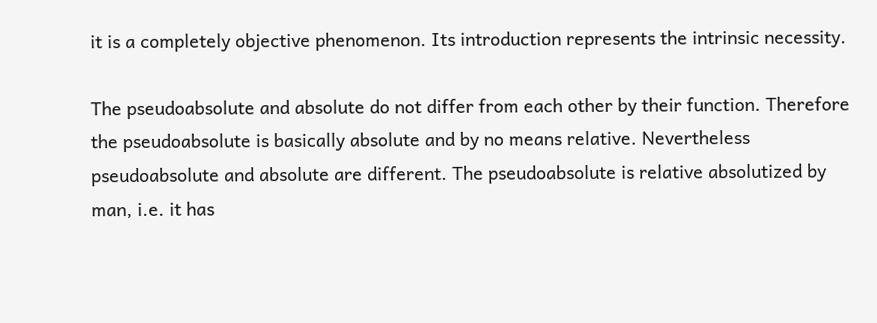it is a completely objective phenomenon. Its introduction represents the intrinsic necessity.

The pseudoabsolute and absolute do not differ from each other by their function. Therefore the pseudoabsolute is basically absolute and by no means relative. Nevertheless pseudoabsolute and absolute are different. The pseudoabsolute is relative absolutized by man, i.e. it has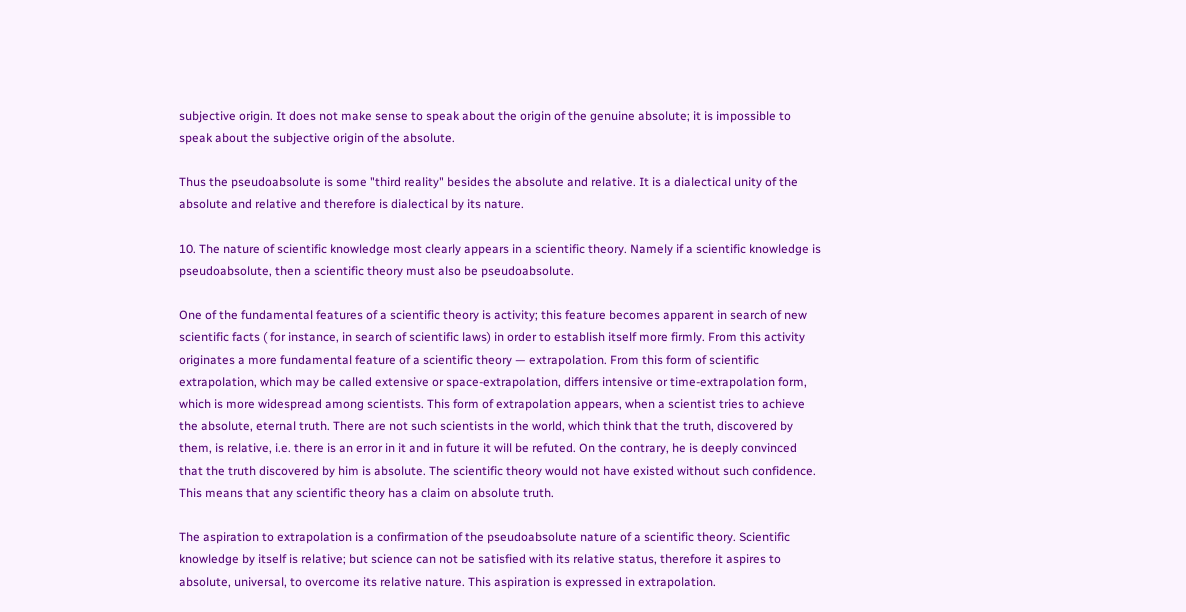subjective origin. It does not make sense to speak about the origin of the genuine absolute; it is impossible to speak about the subjective origin of the absolute.

Thus the pseudoabsolute is some "third reality" besides the absolute and relative. It is a dialectical unity of the absolute and relative and therefore is dialectical by its nature.

10. The nature of scientific knowledge most clearly appears in a scientific theory. Namely if a scientific knowledge is pseudoabsolute, then a scientific theory must also be pseudoabsolute.

One of the fundamental features of a scientific theory is activity; this feature becomes apparent in search of new scientific facts ( for instance, in search of scientific laws) in order to establish itself more firmly. From this activity originates a more fundamental feature of a scientific theory — extrapolation. From this form of scientific extrapolation, which may be called extensive or space-extrapolation, differs intensive or time-extrapolation form, which is more widespread among scientists. This form of extrapolation appears, when a scientist tries to achieve the absolute, eternal truth. There are not such scientists in the world, which think that the truth, discovered by them, is relative, i.e. there is an error in it and in future it will be refuted. On the contrary, he is deeply convinced that the truth discovered by him is absolute. The scientific theory would not have existed without such confidence. This means that any scientific theory has a claim on absolute truth.

The aspiration to extrapolation is a confirmation of the pseudoabsolute nature of a scientific theory. Scientific knowledge by itself is relative; but science can not be satisfied with its relative status, therefore it aspires to absolute, universal, to overcome its relative nature. This aspiration is expressed in extrapolation.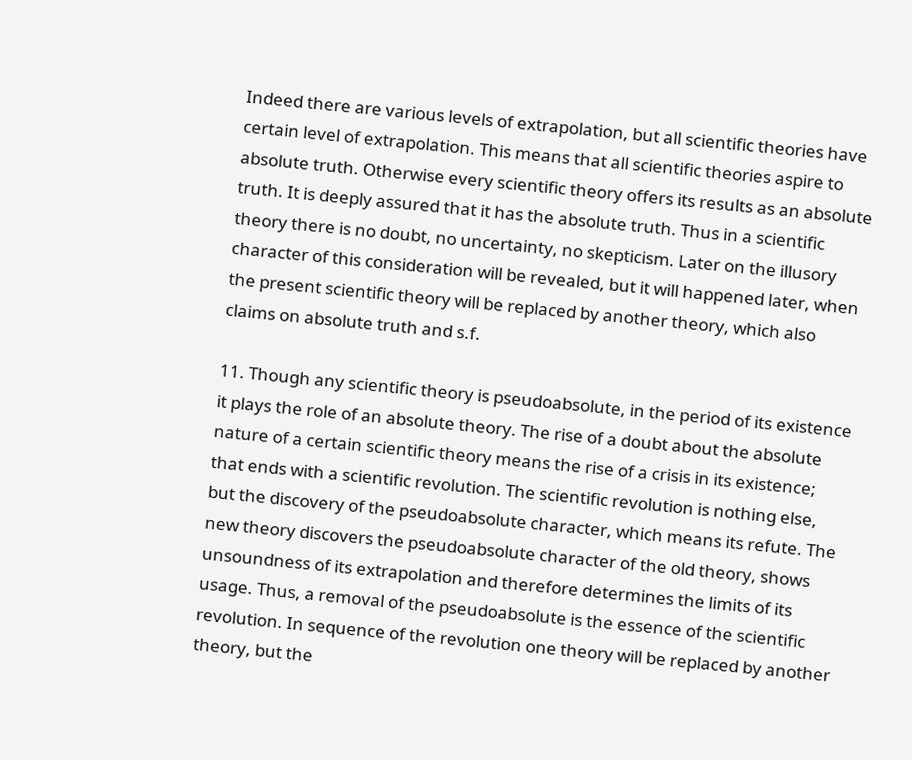Indeed there are various levels of extrapolation, but all scientific theories have certain level of extrapolation. This means that all scientific theories aspire to absolute truth. Otherwise every scientific theory offers its results as an absolute truth. It is deeply assured that it has the absolute truth. Thus in a scientific theory there is no doubt, no uncertainty, no skepticism. Later on the illusory character of this consideration will be revealed, but it will happened later, when the present scientific theory will be replaced by another theory, which also claims on absolute truth and s.f.

11. Though any scientific theory is pseudoabsolute, in the period of its existence it plays the role of an absolute theory. The rise of a doubt about the absolute nature of a certain scientific theory means the rise of a crisis in its existence; that ends with a scientific revolution. The scientific revolution is nothing else, but the discovery of the pseudoabsolute character, which means its refute. The new theory discovers the pseudoabsolute character of the old theory, shows unsoundness of its extrapolation and therefore determines the limits of its usage. Thus, a removal of the pseudoabsolute is the essence of the scientific revolution. In sequence of the revolution one theory will be replaced by another theory, but the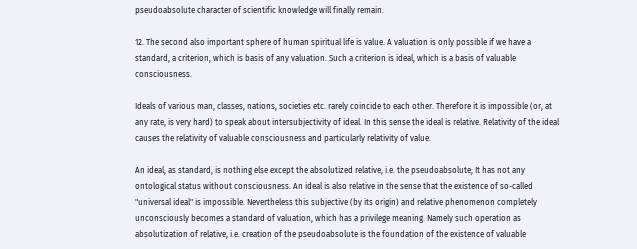pseudoabsolute character of scientific knowledge will finally remain.

12. The second also important sphere of human spiritual life is value. A valuation is only possible if we have a standard, a criterion, which is basis of any valuation. Such a criterion is ideal, which is a basis of valuable consciousness.

Ideals of various man, classes, nations, societies etc. rarely coincide to each other. Therefore it is impossible (or, at any rate, is very hard) to speak about intersubjectivity of ideal. In this sense the ideal is relative. Relativity of the ideal causes the relativity of valuable consciousness and particularly relativity of value.

An ideal, as standard, is nothing else except the absolutized relative, i.e. the pseudoabsolute; It has not any ontological status without consciousness. An ideal is also relative in the sense that the existence of so-called "universal ideal" is impossible. Nevertheless this subjective (by its origin) and relative phenomenon completely unconsciously becomes a standard of valuation, which has a privilege meaning. Namely such operation as absolutization of relative, i.e. creation of the pseudoabsolute is the foundation of the existence of valuable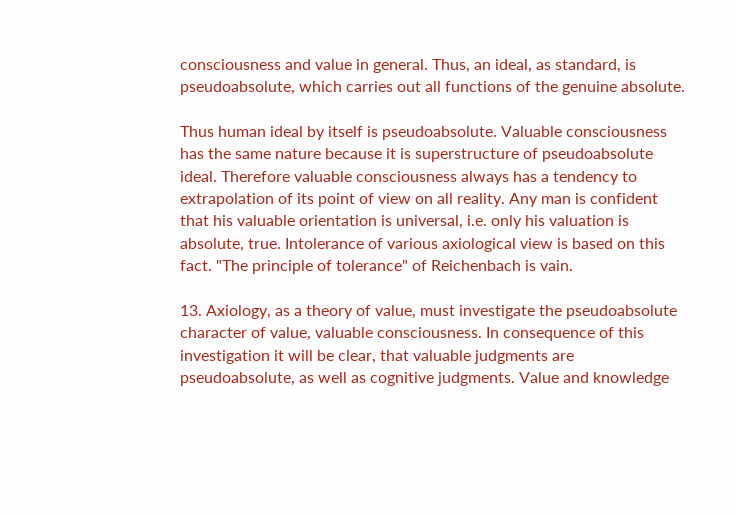consciousness and value in general. Thus, an ideal, as standard, is pseudoabsolute, which carries out all functions of the genuine absolute.

Thus human ideal by itself is pseudoabsolute. Valuable consciousness has the same nature because it is superstructure of pseudoabsolute ideal. Therefore valuable consciousness always has a tendency to extrapolation of its point of view on all reality. Any man is confident that his valuable orientation is universal, i.e. only his valuation is absolute, true. Intolerance of various axiological view is based on this fact. "The principle of tolerance" of Reichenbach is vain.

13. Axiology, as a theory of value, must investigate the pseudoabsolute character of value, valuable consciousness. In consequence of this investigation it will be clear, that valuable judgments are pseudoabsolute, as well as cognitive judgments. Value and knowledge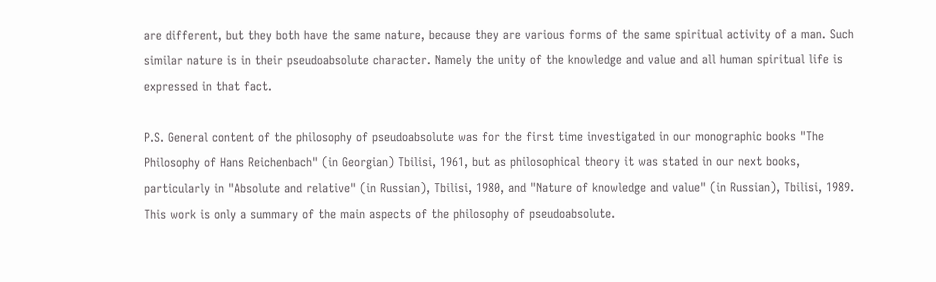are different, but they both have the same nature, because they are various forms of the same spiritual activity of a man. Such similar nature is in their pseudoabsolute character. Namely the unity of the knowledge and value and all human spiritual life is expressed in that fact.

P.S. General content of the philosophy of pseudoabsolute was for the first time investigated in our monographic books "The Philosophy of Hans Reichenbach" (in Georgian) Tbilisi, 1961, but as philosophical theory it was stated in our next books, particularly in "Absolute and relative" (in Russian), Tbilisi, 1980, and "Nature of knowledge and value" (in Russian), Tbilisi, 1989. This work is only a summary of the main aspects of the philosophy of pseudoabsolute.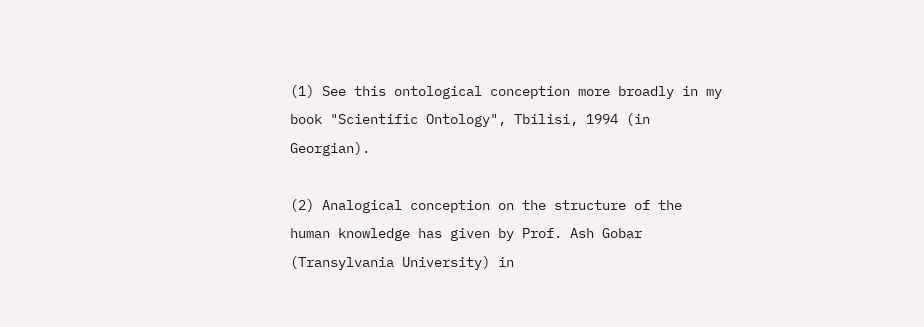(1) See this ontological conception more broadly in my book "Scientific Ontology", Tbilisi, 1994 (in Georgian).

(2) Analogical conception on the structure of the human knowledge has given by Prof. Ash Gobar (Transylvania University) in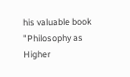his valuable book "Philosophy as Higher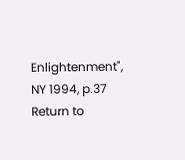Enlightenment", NY 1994, p.37
Return to